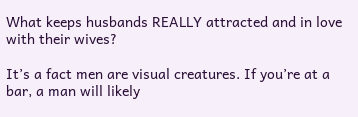What keeps husbands REALLY attracted and in love with their wives?

It’s a fact men are visual creatures. If you’re at a bar, a man will likely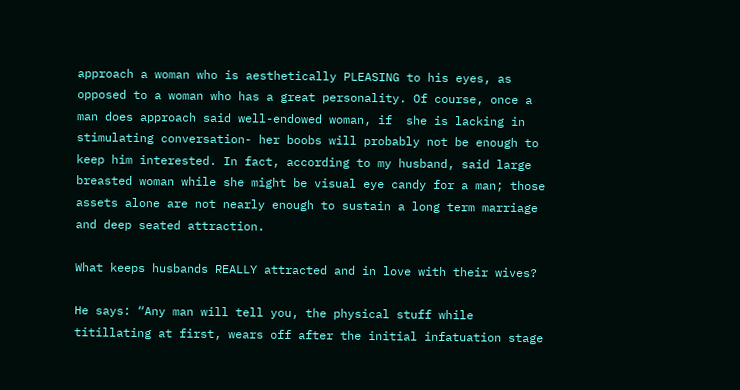approach a woman who is aesthetically PLEASING to his eyes, as opposed to a woman who has a great personality. Of course, once a man does approach said well-endowed woman, if  she is lacking in stimulating conversation- her boobs will probably not be enough to keep him interested. In fact, according to my husband, said large breasted woman while she might be visual eye candy for a man; those assets alone are not nearly enough to sustain a long term marriage and deep seated attraction.

What keeps husbands REALLY attracted and in love with their wives?

He says: “Any man will tell you, the physical stuff while titillating at first, wears off after the initial infatuation stage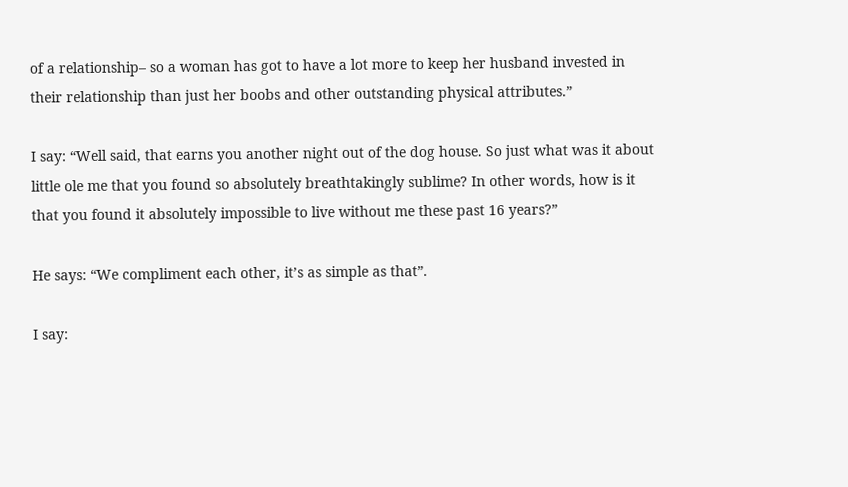of a relationship– so a woman has got to have a lot more to keep her husband invested in  their relationship than just her boobs and other outstanding physical attributes.”

I say: “Well said, that earns you another night out of the dog house. So just what was it about little ole me that you found so absolutely breathtakingly sublime? In other words, how is it that you found it absolutely impossible to live without me these past 16 years?”

He says: “We compliment each other, it’s as simple as that”.

I say: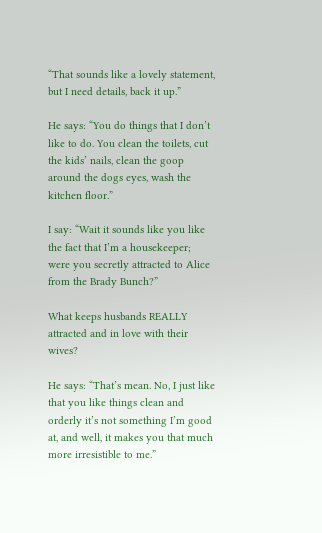“That sounds like a lovely statement, but I need details, back it up.”

He says: “You do things that I don’t like to do. You clean the toilets, cut the kids’ nails, clean the goop around the dogs eyes, wash the kitchen floor.”

I say: “Wait it sounds like you like the fact that I’m a housekeeper; were you secretly attracted to Alice from the Brady Bunch?”

What keeps husbands REALLY attracted and in love with their wives?

He says: “That’s mean. No, I just like that you like things clean and orderly it’s not something I’m good at, and well, it makes you that much more irresistible to me.”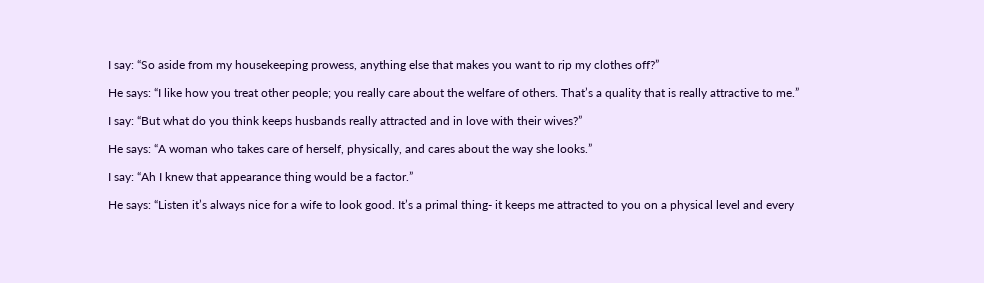I say: “So aside from my housekeeping prowess, anything else that makes you want to rip my clothes off?”

He says: “I like how you treat other people; you really care about the welfare of others. That’s a quality that is really attractive to me.”

I say: “But what do you think keeps husbands really attracted and in love with their wives?”

He says: “A woman who takes care of herself, physically, and cares about the way she looks.”

I say: “Ah I knew that appearance thing would be a factor.”

He says: “Listen it’s always nice for a wife to look good. It’s a primal thing- it keeps me attracted to you on a physical level and every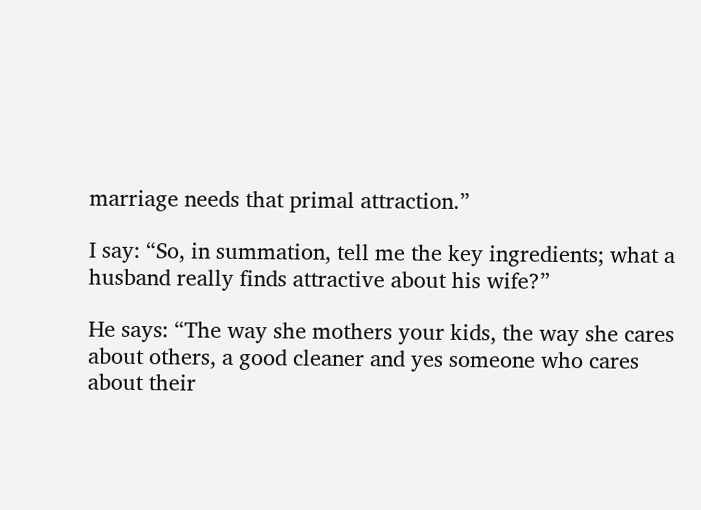marriage needs that primal attraction.”

I say: “So, in summation, tell me the key ingredients; what a husband really finds attractive about his wife?”

He says: “The way she mothers your kids, the way she cares about others, a good cleaner and yes someone who cares about their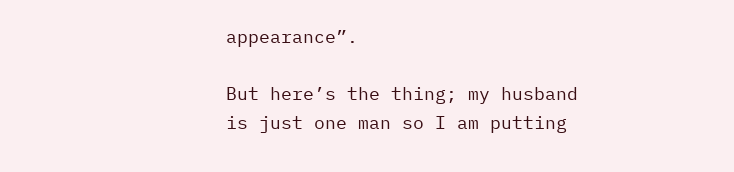appearance”.

But here’s the thing; my husband is just one man so I am putting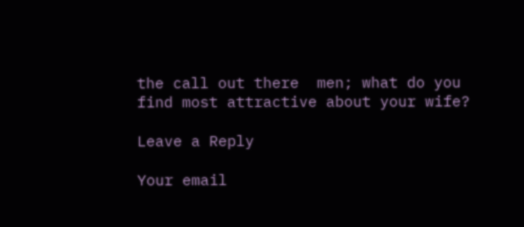the call out there  men; what do you find most attractive about your wife?

Leave a Reply

Your email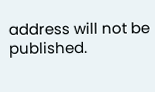address will not be published.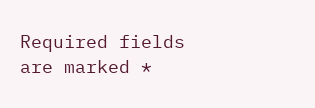Required fields are marked *